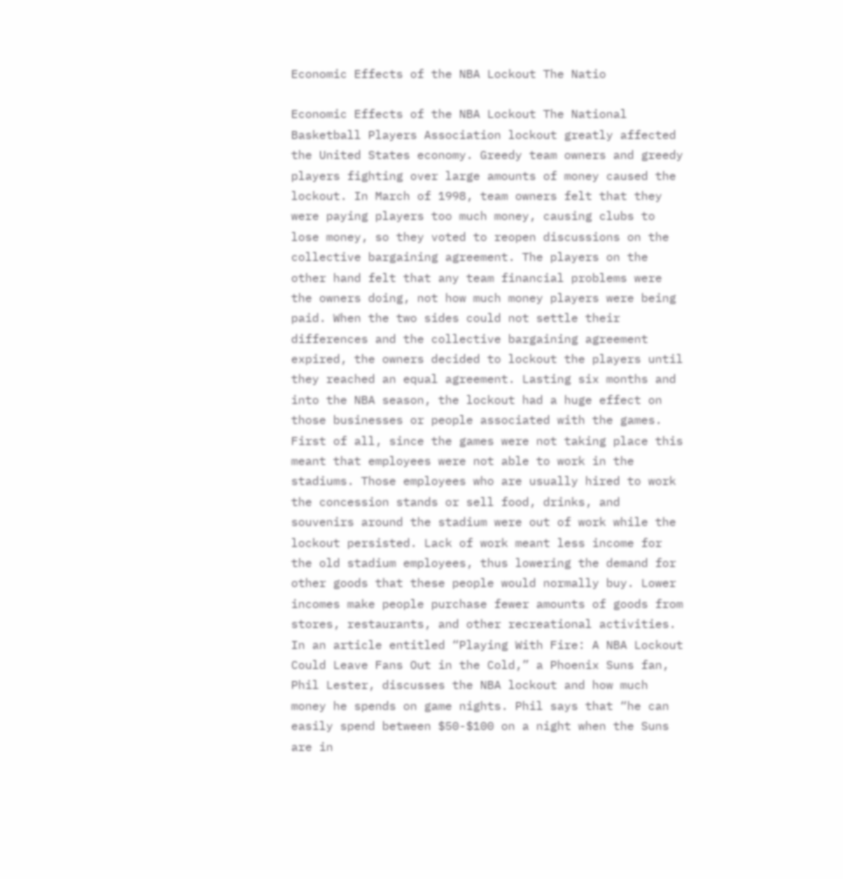Economic Effects of the NBA Lockout The Natio

Economic Effects of the NBA Lockout The National Basketball Players Association lockout greatly affected the United States economy. Greedy team owners and greedy players fighting over large amounts of money caused the lockout. In March of 1998, team owners felt that they were paying players too much money, causing clubs to lose money, so they voted to reopen discussions on the collective bargaining agreement. The players on the other hand felt that any team financial problems were the owners doing, not how much money players were being paid. When the two sides could not settle their differences and the collective bargaining agreement expired, the owners decided to lockout the players until they reached an equal agreement. Lasting six months and into the NBA season, the lockout had a huge effect on those businesses or people associated with the games. First of all, since the games were not taking place this meant that employees were not able to work in the stadiums. Those employees who are usually hired to work the concession stands or sell food, drinks, and souvenirs around the stadium were out of work while the lockout persisted. Lack of work meant less income for the old stadium employees, thus lowering the demand for other goods that these people would normally buy. Lower incomes make people purchase fewer amounts of goods from stores, restaurants, and other recreational activities. In an article entitled “Playing With Fire: A NBA Lockout Could Leave Fans Out in the Cold,” a Phoenix Suns fan, Phil Lester, discusses the NBA lockout and how much money he spends on game nights. Phil says that “he can easily spend between $50-$100 on a night when the Suns are in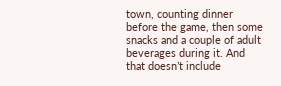town, counting dinner before the game, then some snacks and a couple of adult beverages during it. And that doesn’t include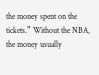the money spent on the tickets.” Without the NBA, the money usually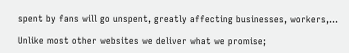spent by fans will go unspent, greatly affecting businesses, workers,…

Unlike most other websites we deliver what we promise;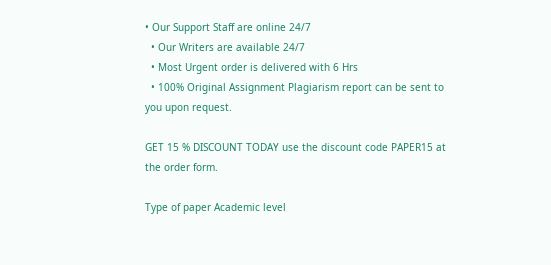• Our Support Staff are online 24/7
  • Our Writers are available 24/7
  • Most Urgent order is delivered with 6 Hrs
  • 100% Original Assignment Plagiarism report can be sent to you upon request.

GET 15 % DISCOUNT TODAY use the discount code PAPER15 at the order form.

Type of paper Academic level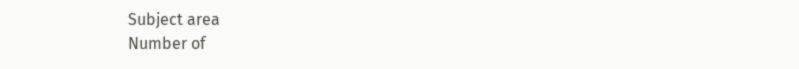Subject area
Number of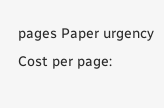pages Paper urgency Cost per page: